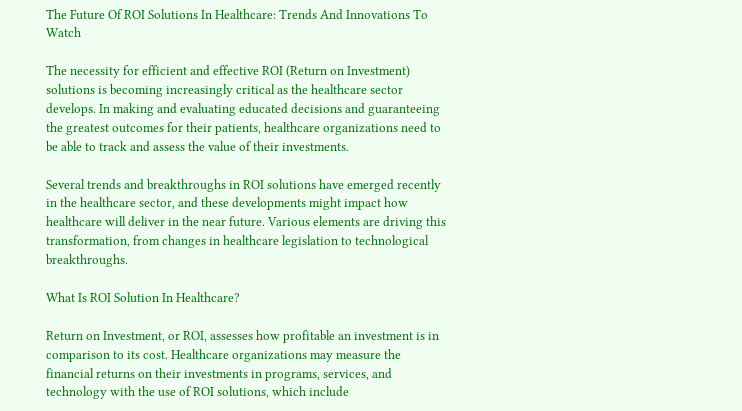The Future Of ROI Solutions In Healthcare: Trends And Innovations To Watch

The necessity for efficient and effective ROI (Return on Investment) solutions is becoming increasingly critical as the healthcare sector develops. In making and evaluating educated decisions and guaranteeing the greatest outcomes for their patients, healthcare organizations need to be able to track and assess the value of their investments.

Several trends and breakthroughs in ROI solutions have emerged recently in the healthcare sector, and these developments might impact how healthcare will deliver in the near future. Various elements are driving this transformation, from changes in healthcare legislation to technological breakthroughs.

What Is ROI Solution In Healthcare?

Return on Investment, or ROI, assesses how profitable an investment is in comparison to its cost. Healthcare organizations may measure the financial returns on their investments in programs, services, and technology with the use of ROI solutions, which include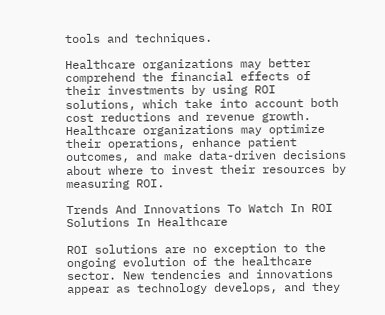tools and techniques.

Healthcare organizations may better comprehend the financial effects of their investments by using ROI solutions, which take into account both cost reductions and revenue growth. Healthcare organizations may optimize their operations, enhance patient outcomes, and make data-driven decisions about where to invest their resources by measuring ROI.

Trends And Innovations To Watch In ROI Solutions In Healthcare

ROI solutions are no exception to the ongoing evolution of the healthcare sector. New tendencies and innovations appear as technology develops, and they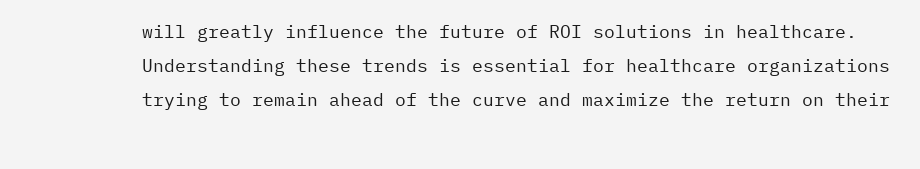will greatly influence the future of ROI solutions in healthcare. Understanding these trends is essential for healthcare organizations trying to remain ahead of the curve and maximize the return on their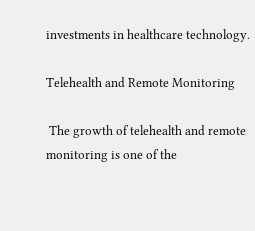investments in healthcare technology.

Telehealth and Remote Monitoring

 The growth of telehealth and remote monitoring is one of the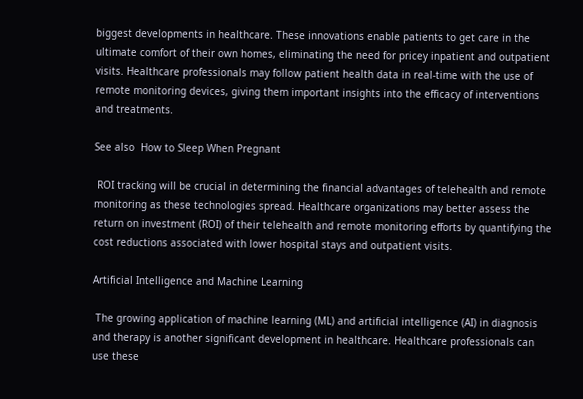biggest developments in healthcare. These innovations enable patients to get care in the ultimate comfort of their own homes, eliminating the need for pricey inpatient and outpatient visits. Healthcare professionals may follow patient health data in real-time with the use of remote monitoring devices, giving them important insights into the efficacy of interventions and treatments.

See also  How to Sleep When Pregnant

 ROI tracking will be crucial in determining the financial advantages of telehealth and remote monitoring as these technologies spread. Healthcare organizations may better assess the return on investment (ROI) of their telehealth and remote monitoring efforts by quantifying the cost reductions associated with lower hospital stays and outpatient visits.

Artificial Intelligence and Machine Learning

 The growing application of machine learning (ML) and artificial intelligence (AI) in diagnosis and therapy is another significant development in healthcare. Healthcare professionals can use these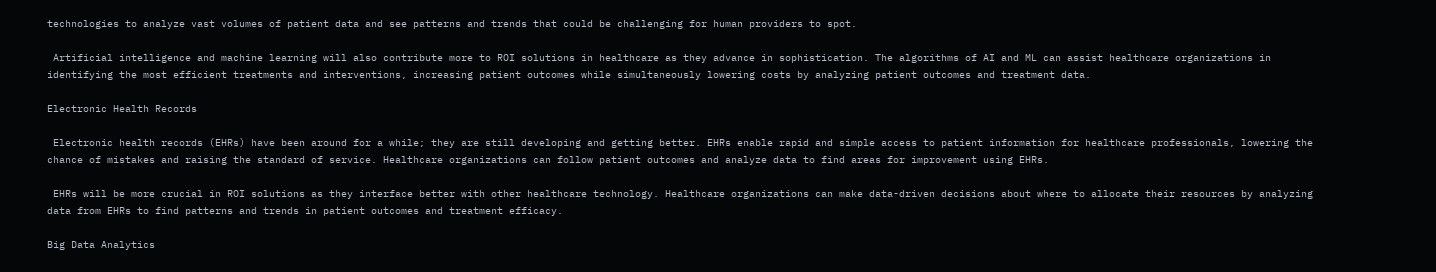technologies to analyze vast volumes of patient data and see patterns and trends that could be challenging for human providers to spot.

 Artificial intelligence and machine learning will also contribute more to ROI solutions in healthcare as they advance in sophistication. The algorithms of AI and ML can assist healthcare organizations in identifying the most efficient treatments and interventions, increasing patient outcomes while simultaneously lowering costs by analyzing patient outcomes and treatment data.

Electronic Health Records

 Electronic health records (EHRs) have been around for a while; they are still developing and getting better. EHRs enable rapid and simple access to patient information for healthcare professionals, lowering the chance of mistakes and raising the standard of service. Healthcare organizations can follow patient outcomes and analyze data to find areas for improvement using EHRs.

 EHRs will be more crucial in ROI solutions as they interface better with other healthcare technology. Healthcare organizations can make data-driven decisions about where to allocate their resources by analyzing data from EHRs to find patterns and trends in patient outcomes and treatment efficacy.

Big Data Analytics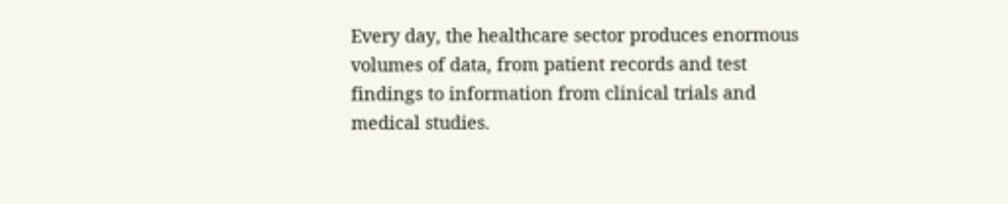Every day, the healthcare sector produces enormous volumes of data, from patient records and test findings to information from clinical trials and medical studies.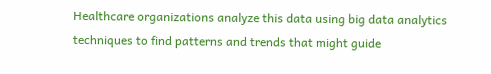Healthcare organizations analyze this data using big data analytics techniques to find patterns and trends that might guide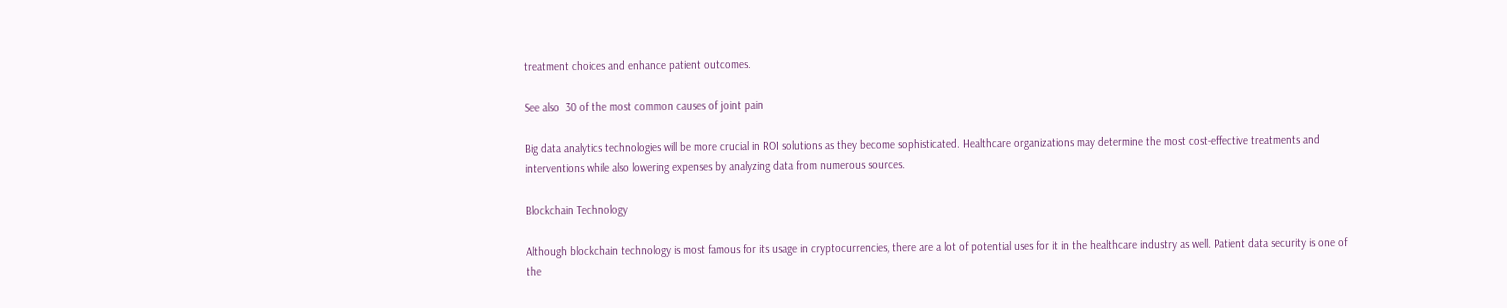treatment choices and enhance patient outcomes.

See also  30 of the most common causes of joint pain

Big data analytics technologies will be more crucial in ROI solutions as they become sophisticated. Healthcare organizations may determine the most cost-effective treatments and interventions while also lowering expenses by analyzing data from numerous sources.

Blockchain Technology

Although blockchain technology is most famous for its usage in cryptocurrencies, there are a lot of potential uses for it in the healthcare industry as well. Patient data security is one of the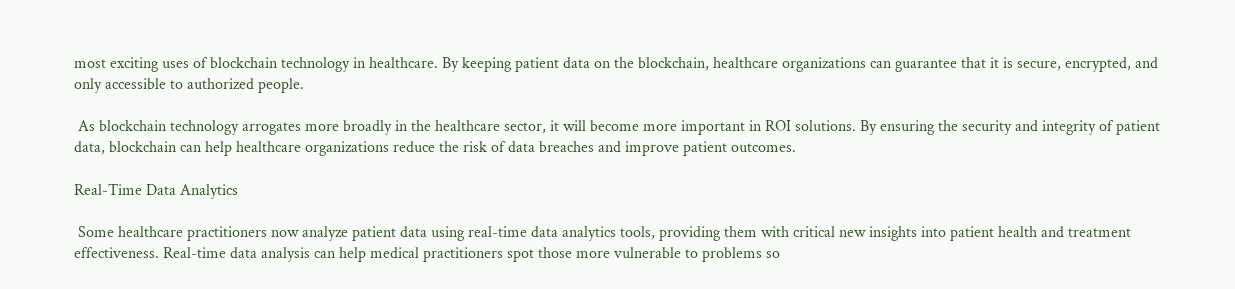most exciting uses of blockchain technology in healthcare. By keeping patient data on the blockchain, healthcare organizations can guarantee that it is secure, encrypted, and only accessible to authorized people.

 As blockchain technology arrogates more broadly in the healthcare sector, it will become more important in ROI solutions. By ensuring the security and integrity of patient data, blockchain can help healthcare organizations reduce the risk of data breaches and improve patient outcomes.

Real-Time Data Analytics

 Some healthcare practitioners now analyze patient data using real-time data analytics tools, providing them with critical new insights into patient health and treatment effectiveness. Real-time data analysis can help medical practitioners spot those more vulnerable to problems so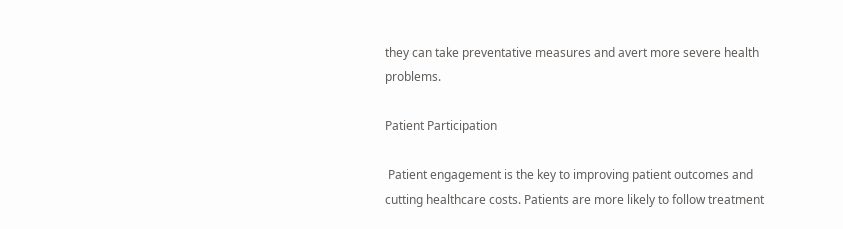they can take preventative measures and avert more severe health problems.

Patient Participation

 Patient engagement is the key to improving patient outcomes and cutting healthcare costs. Patients are more likely to follow treatment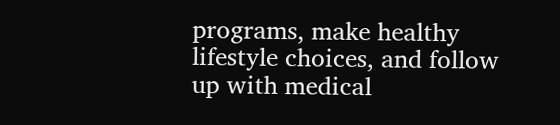programs, make healthy lifestyle choices, and follow up with medical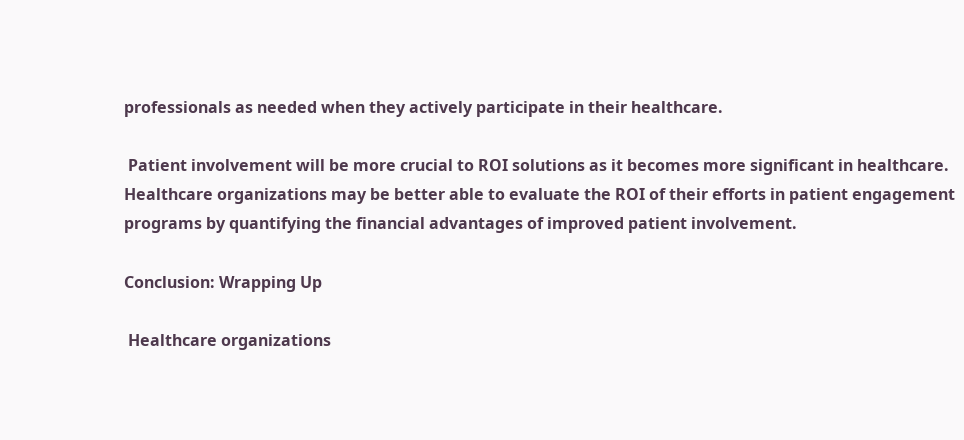professionals as needed when they actively participate in their healthcare.

 Patient involvement will be more crucial to ROI solutions as it becomes more significant in healthcare. Healthcare organizations may be better able to evaluate the ROI of their efforts in patient engagement programs by quantifying the financial advantages of improved patient involvement.

Conclusion: Wrapping Up

 Healthcare organizations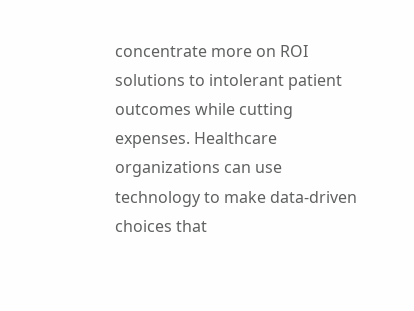concentrate more on ROI solutions to intolerant patient outcomes while cutting expenses. Healthcare organizations can use technology to make data-driven choices that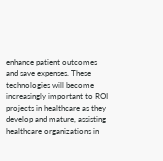enhance patient outcomes and save expenses. These technologies will become increasingly important to ROI projects in healthcare as they develop and mature, assisting healthcare organizations in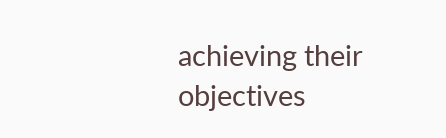achieving their objectives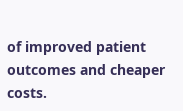of improved patient outcomes and cheaper costs.